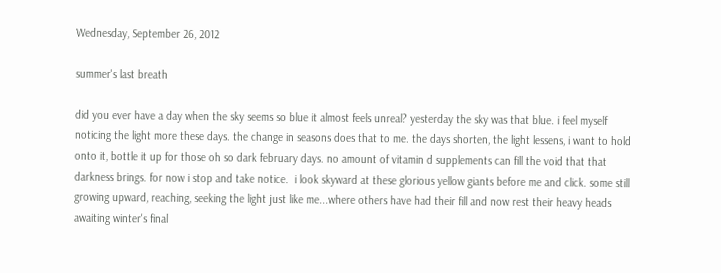Wednesday, September 26, 2012

summer's last breath

did you ever have a day when the sky seems so blue it almost feels unreal? yesterday the sky was that blue. i feel myself noticing the light more these days. the change in seasons does that to me. the days shorten, the light lessens, i want to hold onto it, bottle it up for those oh so dark february days. no amount of vitamin d supplements can fill the void that that darkness brings. for now i stop and take notice.  i look skyward at these glorious yellow giants before me and click. some still growing upward, reaching, seeking the light just like me...where others have had their fill and now rest their heavy heads awaiting winter's final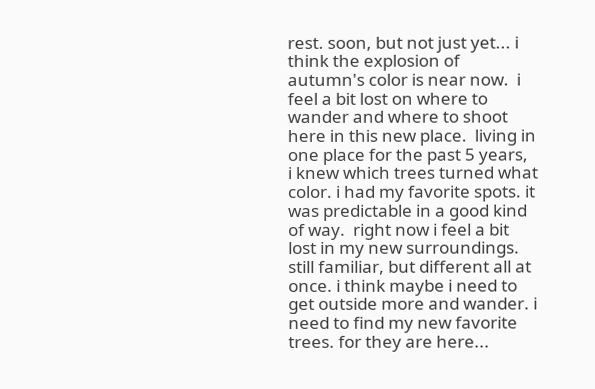rest. soon, but not just yet... i think the explosion of autumn's color is near now.  i feel a bit lost on where to wander and where to shoot here in this new place.  living in one place for the past 5 years,  i knew which trees turned what color. i had my favorite spots. it was predictable in a good kind of way.  right now i feel a bit lost in my new surroundings.  still familiar, but different all at once. i think maybe i need to get outside more and wander. i need to find my new favorite trees. for they are here...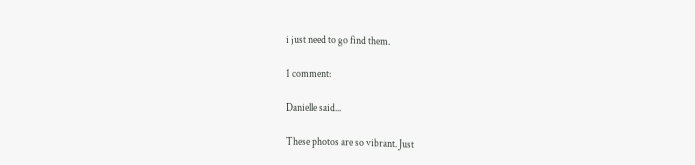i just need to go find them.

1 comment:

Danielle said...

These photos are so vibrant. Just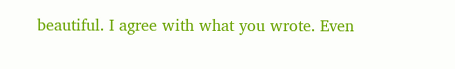beautiful. I agree with what you wrote. Even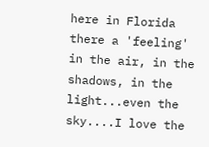here in Florida there a 'feeling' in the air, in the shadows, in the light...even the sky....I love the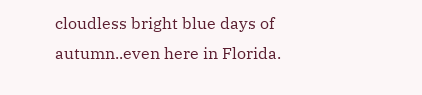cloudless bright blue days of autumn..even here in Florida.